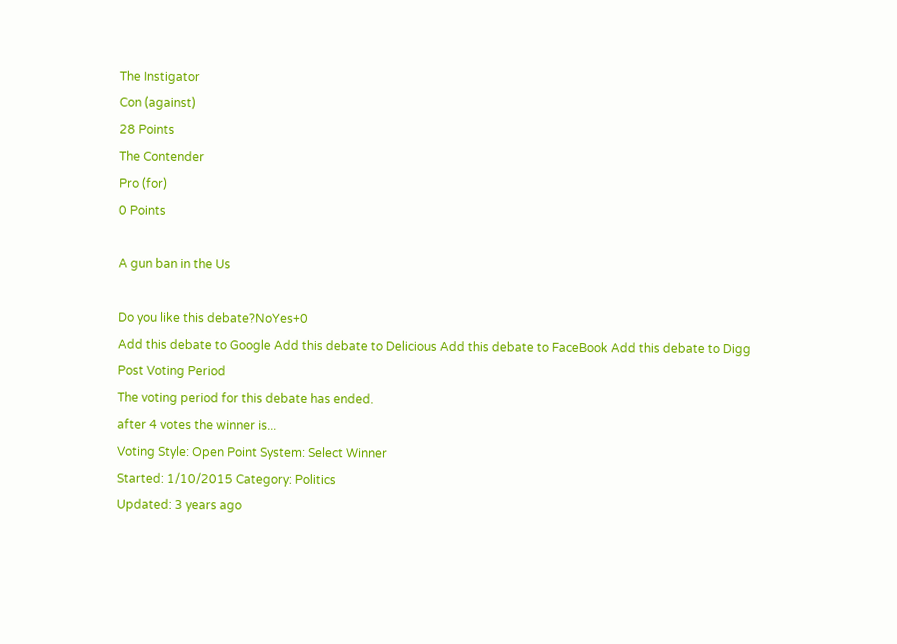The Instigator
Con (against)
28 Points
The Contender
Pro (for)
0 Points

A gun ban in the Us

Do you like this debate?NoYes+0
Add this debate to Google Add this debate to Delicious Add this debate to FaceBook Add this debate to Digg
Post Voting Period
The voting period for this debate has ended.
after 4 votes the winner is...
Voting Style: Open Point System: Select Winner
Started: 1/10/2015 Category: Politics
Updated: 3 years ago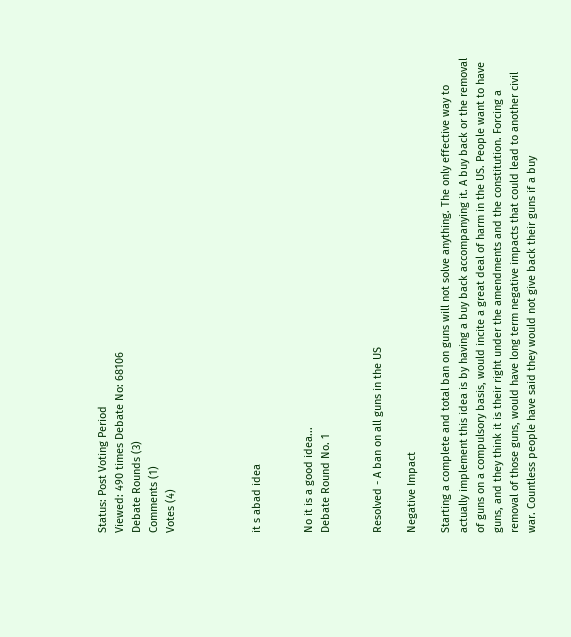Status: Post Voting Period
Viewed: 490 times Debate No: 68106
Debate Rounds (3)
Comments (1)
Votes (4)




it s abad idea


No it is a good idea...
Debate Round No. 1


Resolved - A ban on all guns in the US

Negative Impact

Starting a complete and total ban on guns will not solve anything. The only effective way to actually implement this idea is by having a buy back accompanying it. A buy back or the removal of guns on a compulsory basis, would incite a great deal of harm in the US. People want to have guns, and they think it is their right under the amendments and the constitution. Forcing a removal of those guns, would have long term negative impacts that could lead to another civil war. Countless people have said they would not give back their guns if a buy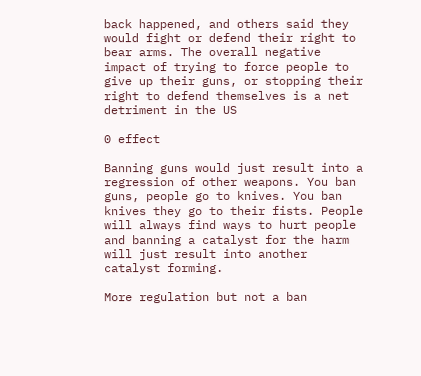back happened, and others said they would fight or defend their right to bear arms. The overall negative impact of trying to force people to give up their guns, or stopping their right to defend themselves is a net detriment in the US

0 effect

Banning guns would just result into a regression of other weapons. You ban guns, people go to knives. You ban knives they go to their fists. People will always find ways to hurt people and banning a catalyst for the harm will just result into another catalyst forming.

More regulation but not a ban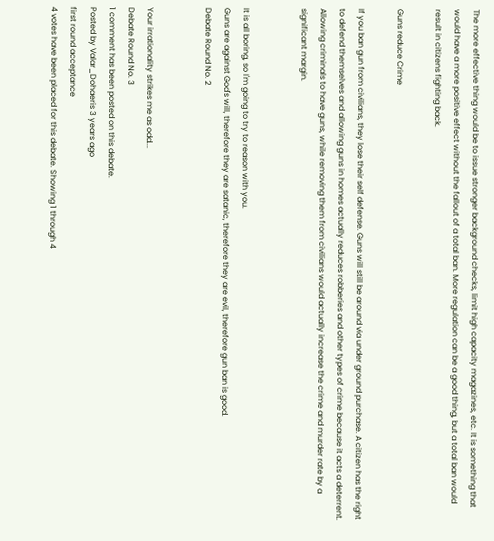The more effective thing would be to issue stronger background checks, limit high capacity magazines, etc. It is something that would have a more positive effect without the fallout of a total ban. More regulation can be a good thing, but a total ban would result in citizens fighting back.

Guns reduce Crime

If you ban gun from civilians, they lose their self defense. Guns will still be around via under ground purchase. A citizen has the right to defend themselves and allowing guns in homes actually reduces robberies and other types of crime because it acts a deterrent. Allowing criminals to have guns, while removing them from civilians would actually increase the crime and murder rate by a significant margin.


It is all boring, so I'm going to try to reason with you.
Guns are against God's will, therefore they are satanic, therefore they are evil, therefore gun ban is good.
Debate Round No. 2


Your irrationality strikes me as odd...
Debate Round No. 3
1 comment has been posted on this debate.
Posted by Valar_Dohaeris 3 years ago
first round acceptance
4 votes have been placed for this debate. Showing 1 through 4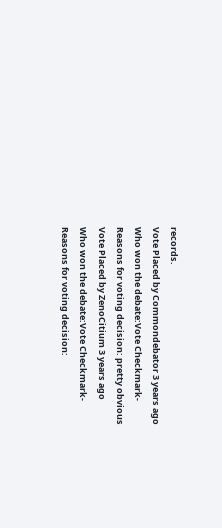records.
Vote Placed by Commondebator 3 years ago
Who won the debate:Vote Checkmark-
Reasons for voting decision: pretty obvious
Vote Placed by ZenoCitium 3 years ago
Who won the debate:Vote Checkmark-
Reasons for voting decision: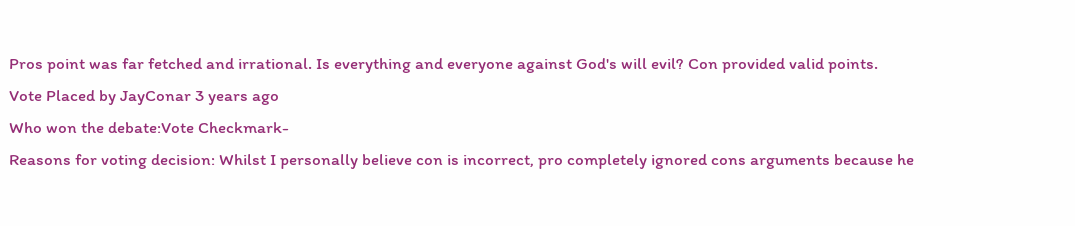Pros point was far fetched and irrational. Is everything and everyone against God's will evil? Con provided valid points.
Vote Placed by JayConar 3 years ago
Who won the debate:Vote Checkmark-
Reasons for voting decision: Whilst I personally believe con is incorrect, pro completely ignored cons arguments because he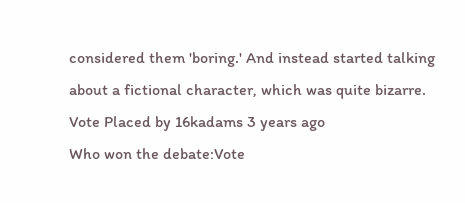considered them 'boring.' And instead started talking about a fictional character, which was quite bizarre.
Vote Placed by 16kadams 3 years ago
Who won the debate:Vote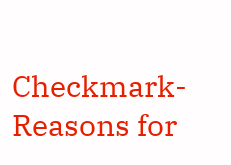Checkmark-
Reasons for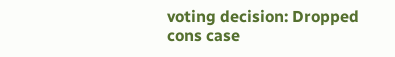voting decision: Dropped cons case